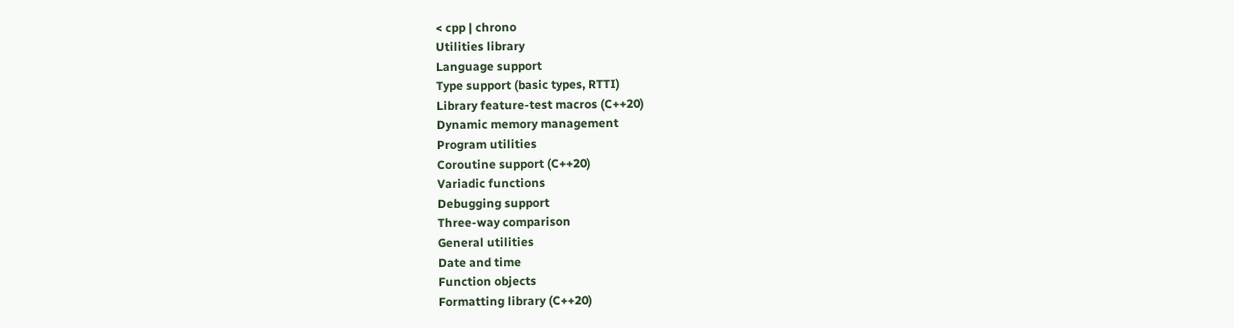< cpp | chrono
Utilities library
Language support
Type support (basic types, RTTI)
Library feature-test macros (C++20)
Dynamic memory management
Program utilities
Coroutine support (C++20)
Variadic functions
Debugging support
Three-way comparison
General utilities
Date and time
Function objects
Formatting library (C++20)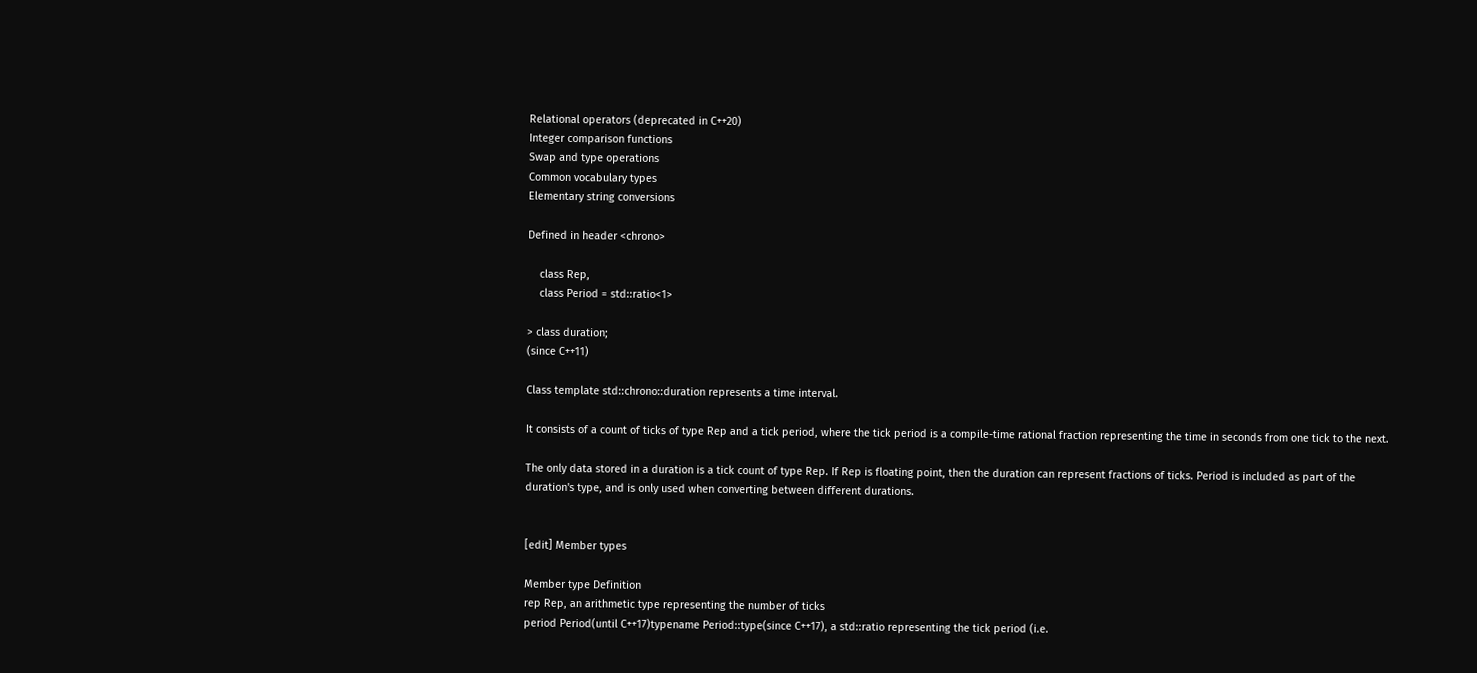Relational operators (deprecated in C++20)
Integer comparison functions
Swap and type operations
Common vocabulary types
Elementary string conversions

Defined in header <chrono>

    class Rep,
    class Period = std::ratio<1>

> class duration;
(since C++11)

Class template std::chrono::duration represents a time interval.

It consists of a count of ticks of type Rep and a tick period, where the tick period is a compile-time rational fraction representing the time in seconds from one tick to the next.

The only data stored in a duration is a tick count of type Rep. If Rep is floating point, then the duration can represent fractions of ticks. Period is included as part of the duration's type, and is only used when converting between different durations.


[edit] Member types

Member type Definition
rep Rep, an arithmetic type representing the number of ticks
period Period(until C++17)typename Period::type(since C++17), a std::ratio representing the tick period (i.e.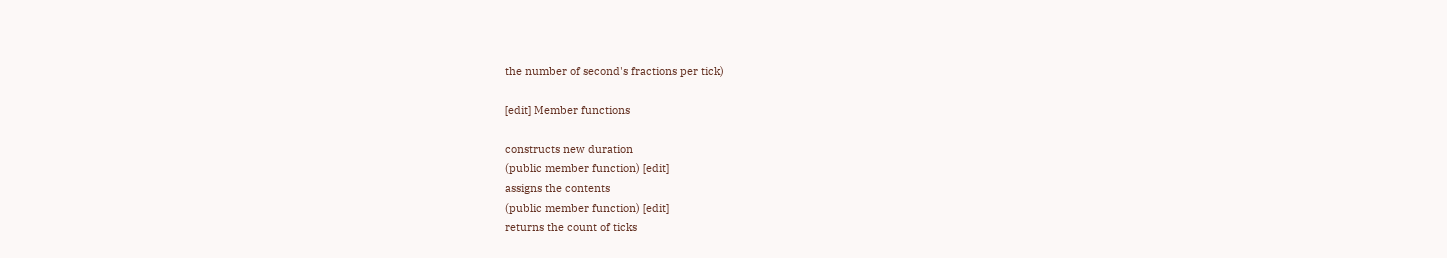the number of second's fractions per tick)

[edit] Member functions

constructs new duration
(public member function) [edit]
assigns the contents
(public member function) [edit]
returns the count of ticks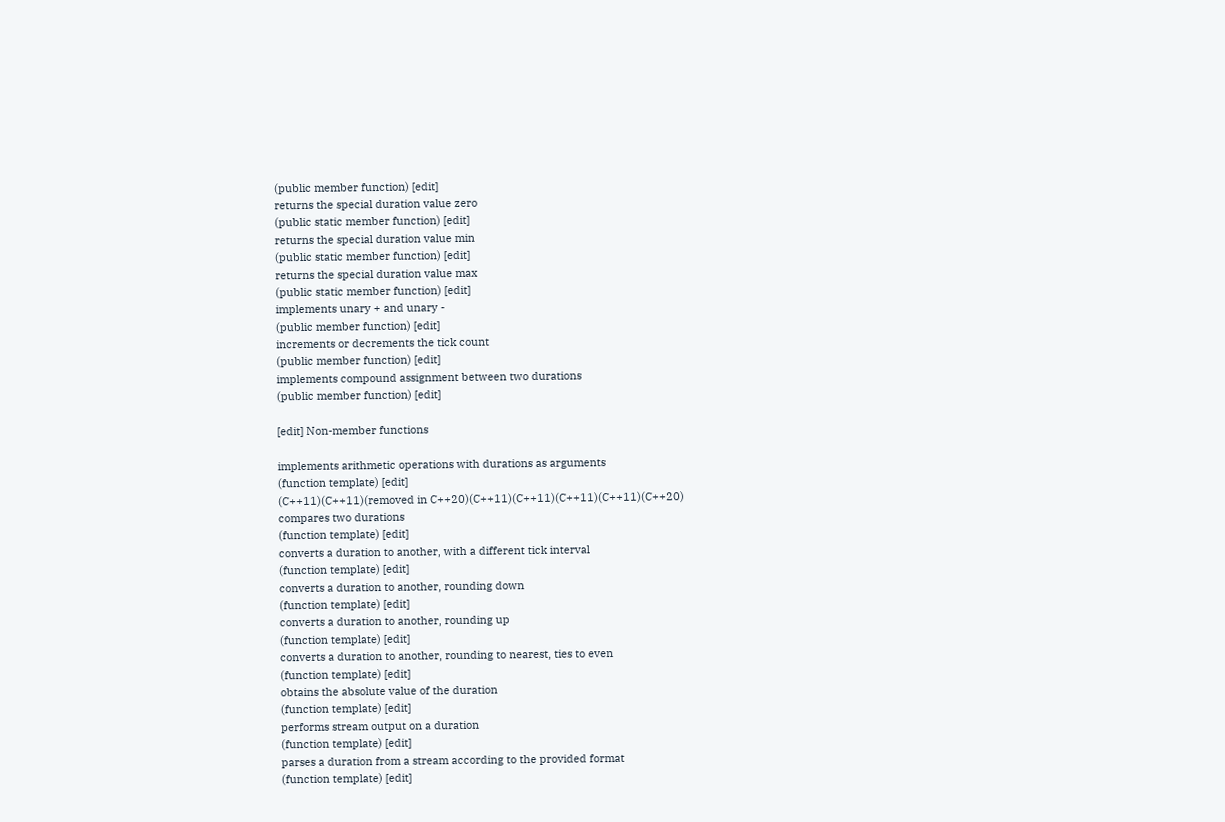(public member function) [edit]
returns the special duration value zero
(public static member function) [edit]
returns the special duration value min
(public static member function) [edit]
returns the special duration value max
(public static member function) [edit]
implements unary + and unary -
(public member function) [edit]
increments or decrements the tick count
(public member function) [edit]
implements compound assignment between two durations
(public member function) [edit]

[edit] Non-member functions

implements arithmetic operations with durations as arguments
(function template) [edit]
(C++11)(C++11)(removed in C++20)(C++11)(C++11)(C++11)(C++11)(C++20)
compares two durations
(function template) [edit]
converts a duration to another, with a different tick interval
(function template) [edit]
converts a duration to another, rounding down
(function template) [edit]
converts a duration to another, rounding up
(function template) [edit]
converts a duration to another, rounding to nearest, ties to even
(function template) [edit]
obtains the absolute value of the duration
(function template) [edit]
performs stream output on a duration
(function template) [edit]
parses a duration from a stream according to the provided format
(function template) [edit]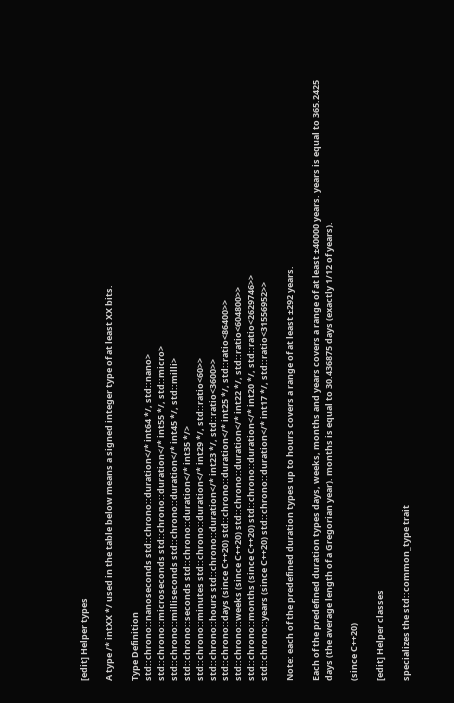[edit] Helper types

A type /* intXX */ used in the table below means a signed integer type of at least XX bits.

Type Definition
std::chrono::nanoseconds std::chrono::duration</* int64 */, std::nano>
std::chrono::microseconds std::chrono::duration</* int55 */, std::micro>
std::chrono::milliseconds std::chrono::duration</* int45 */, std::milli>
std::chrono::seconds std::chrono::duration</* int35 */>
std::chrono::minutes std::chrono::duration</* int29 */, std::ratio<60>>
std::chrono::hours std::chrono::duration</* int23 */, std::ratio<3600>>
std::chrono::days (since C++20) std::chrono::duration</* int25 */, std::ratio<86400>>
std::chrono::weeks (since C++20) std::chrono::duration</* int22 */, std::ratio<604800>>
std::chrono::months (since C++20) std::chrono::duration</* int20 */, std::ratio<2629746>>
std::chrono::years (since C++20) std::chrono::duration</* int17 */, std::ratio<31556952>>

Note: each of the predefined duration types up to hours covers a range of at least ±292 years.

Each of the predefined duration types days, weeks, months and years covers a range of at least ±40000 years. years is equal to 365.2425 days (the average length of a Gregorian year). months is equal to 30.436875 days (exactly 1/12 of years).

(since C++20)

[edit] Helper classes

specializes the std::common_type trait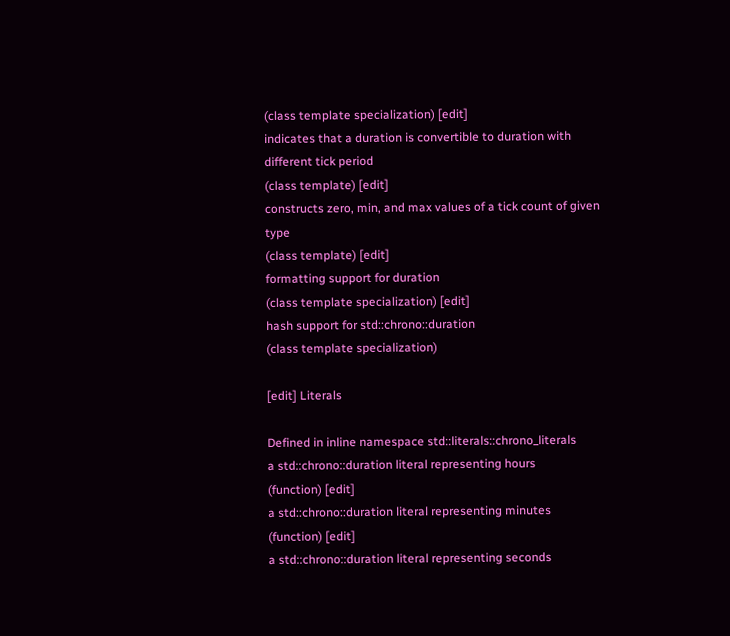(class template specialization) [edit]
indicates that a duration is convertible to duration with different tick period
(class template) [edit]
constructs zero, min, and max values of a tick count of given type
(class template) [edit]
formatting support for duration
(class template specialization) [edit]
hash support for std::chrono::duration
(class template specialization)

[edit] Literals

Defined in inline namespace std::literals::chrono_literals
a std::chrono::duration literal representing hours
(function) [edit]
a std::chrono::duration literal representing minutes
(function) [edit]
a std::chrono::duration literal representing seconds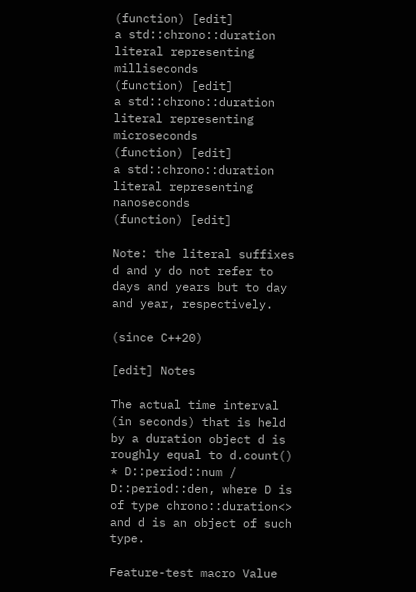(function) [edit]
a std::chrono::duration literal representing milliseconds
(function) [edit]
a std::chrono::duration literal representing microseconds
(function) [edit]
a std::chrono::duration literal representing nanoseconds
(function) [edit]

Note: the literal suffixes d and y do not refer to days and years but to day and year, respectively.

(since C++20)

[edit] Notes

The actual time interval (in seconds) that is held by a duration object d is roughly equal to d.count() * D::period::num / D::period::den, where D is of type chrono::duration<> and d is an object of such type.

Feature-test macro Value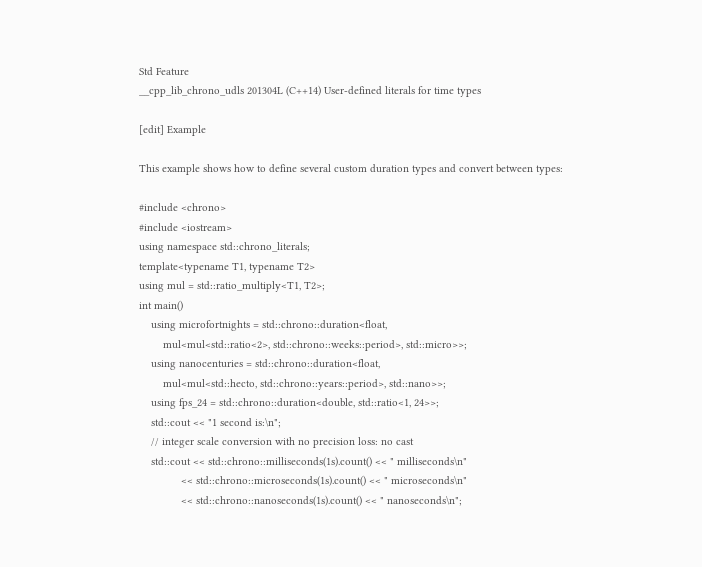Std Feature
__cpp_lib_chrono_udls 201304L (C++14) User-defined literals for time types

[edit] Example

This example shows how to define several custom duration types and convert between types:

#include <chrono>
#include <iostream>
using namespace std::chrono_literals;
template<typename T1, typename T2>
using mul = std::ratio_multiply<T1, T2>;
int main()
    using microfortnights = std::chrono::duration<float,
        mul<mul<std::ratio<2>, std::chrono::weeks::period>, std::micro>>;
    using nanocenturies = std::chrono::duration<float,
        mul<mul<std::hecto, std::chrono::years::period>, std::nano>>;
    using fps_24 = std::chrono::duration<double, std::ratio<1, 24>>;
    std::cout << "1 second is:\n";
    // integer scale conversion with no precision loss: no cast
    std::cout << std::chrono::milliseconds(1s).count() << " milliseconds\n"
              << std::chrono::microseconds(1s).count() << " microseconds\n"
              << std::chrono::nanoseconds(1s).count() << " nanoseconds\n";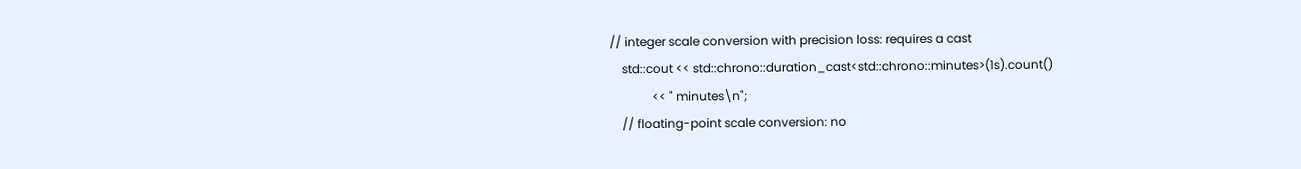// integer scale conversion with precision loss: requires a cast
    std::cout << std::chrono::duration_cast<std::chrono::minutes>(1s).count()
              << " minutes\n";
    // floating-point scale conversion: no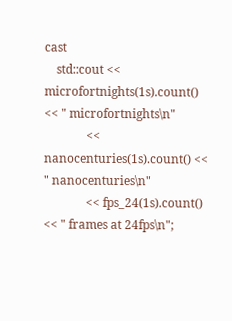cast
    std::cout << microfortnights(1s).count() << " microfortnights\n"
              << nanocenturies(1s).count() << " nanocenturies\n"
              << fps_24(1s).count() << " frames at 24fps\n";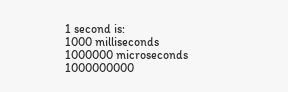1 second is:
1000 milliseconds
1000000 microseconds
1000000000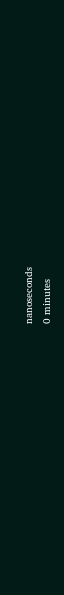nanoseconds
0 minutes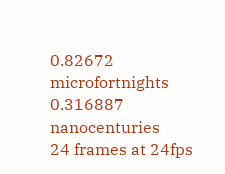0.82672 microfortnights
0.316887 nanocenturies
24 frames at 24fps